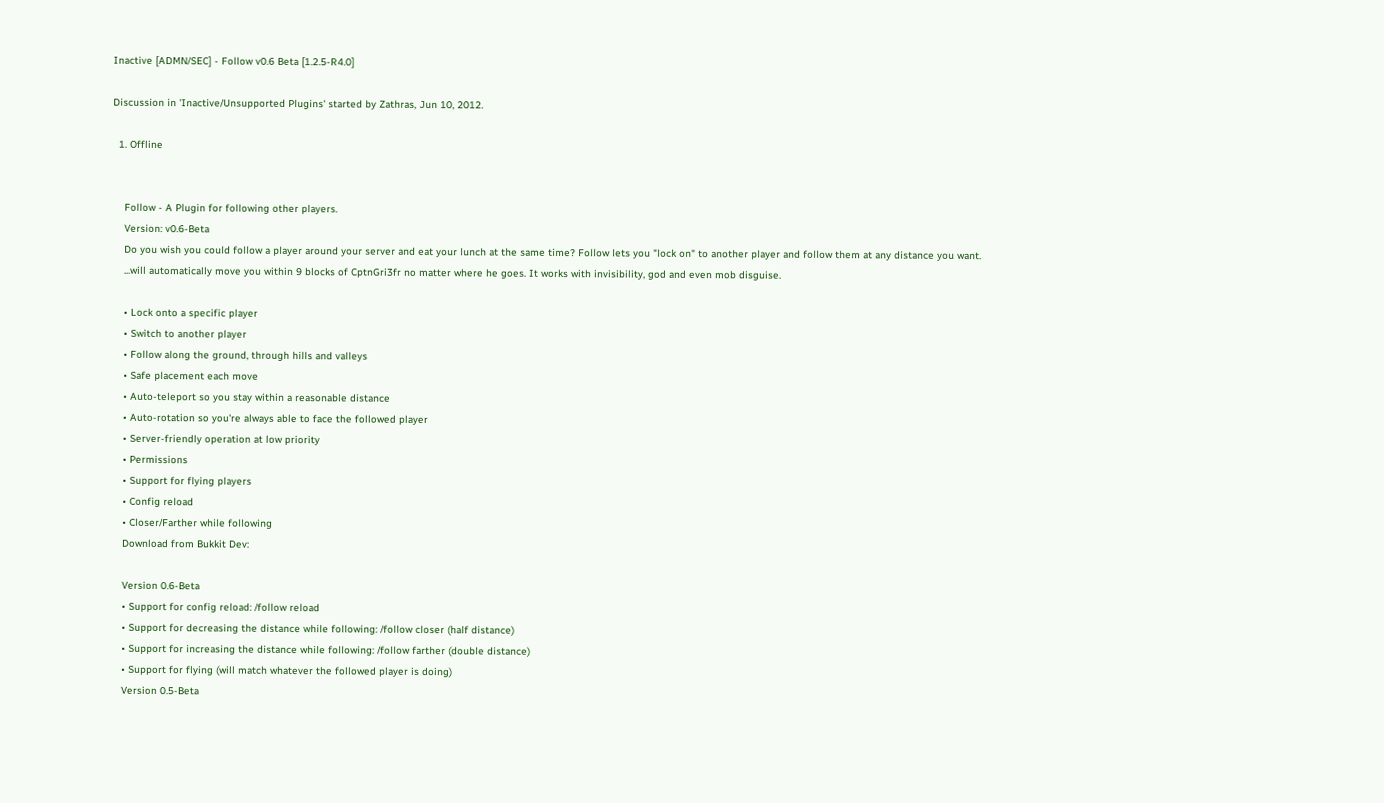Inactive [ADMN/SEC] - Follow v0.6 Beta [1.2.5-R4.0]

Discussion in 'Inactive/Unsupported Plugins' started by Zathras, Jun 10, 2012.

  1. Offline


    Follow - A Plugin for following other players.
    Version: v0.6-Beta
    Do you wish you could follow a player around your server and eat your lunch at the same time? Follow lets you "lock on" to another player and follow them at any distance you want.
    ...will automatically move you within 9 blocks of CptnGri3fr no matter where he goes. It works with invisibility, god and even mob disguise.

    • Lock onto a specific player
    • Switch to another player
    • Follow along the ground, through hills and valleys
    • Safe placement each move
    • Auto-teleport so you stay within a reasonable distance
    • Auto-rotation so you're always able to face the followed player
    • Server-friendly operation at low priority
    • Permissions
    • Support for flying players
    • Config reload
    • Closer/Farther while following
    Download from Bukkit Dev:

    Version 0.6-Beta
    • Support for config reload: /follow reload
    • Support for decreasing the distance while following: /follow closer (half distance)
    • Support for increasing the distance while following: /follow farther (double distance)
    • Support for flying (will match whatever the followed player is doing)
    Version 0.5-Beta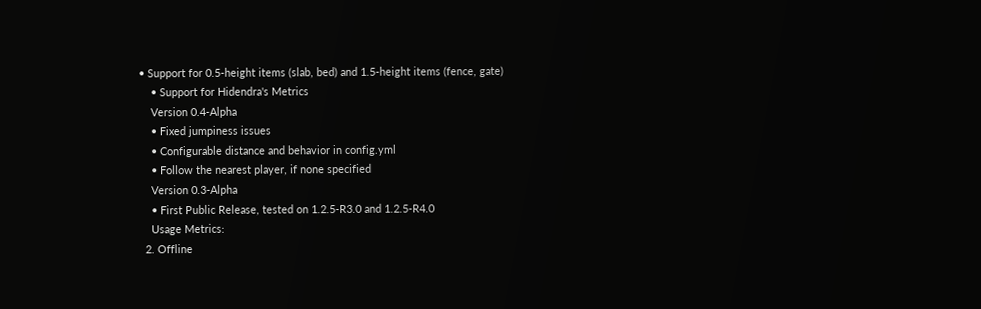• Support for 0.5-height items (slab, bed) and 1.5-height items (fence, gate)
    • Support for Hidendra's Metrics
    Version 0.4-Alpha
    • Fixed jumpiness issues
    • Configurable distance and behavior in config.yml
    • Follow the nearest player, if none specified
    Version 0.3-Alpha
    • First Public Release, tested on 1.2.5-R3.0 and 1.2.5-R4.0
    Usage Metrics:
  2. Offline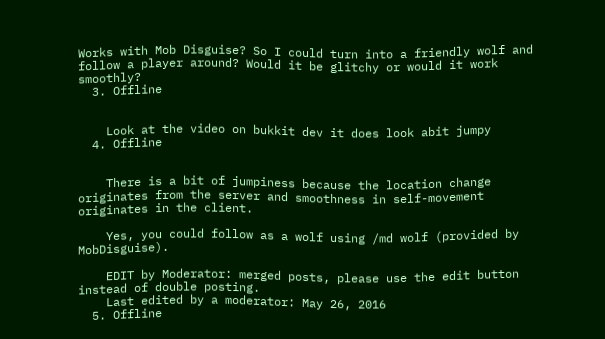Works with Mob Disguise? So I could turn into a friendly wolf and follow a player around? Would it be glitchy or would it work smoothly?
  3. Offline


    Look at the video on bukkit dev it does look abit jumpy
  4. Offline


    There is a bit of jumpiness because the location change originates from the server and smoothness in self-movement originates in the client.

    Yes, you could follow as a wolf using /md wolf (provided by MobDisguise).

    EDIT by Moderator: merged posts, please use the edit button instead of double posting.
    Last edited by a moderator: May 26, 2016
  5. Offline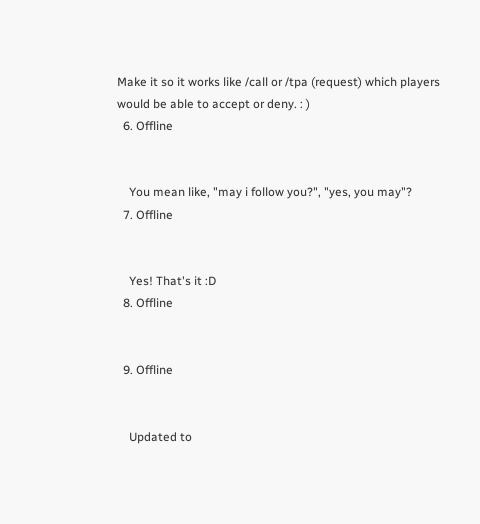Make it so it works like /call or /tpa (request) which players would be able to accept or deny. : )
  6. Offline


    You mean like, "may i follow you?", "yes, you may"?
  7. Offline


    Yes! That's it :D
  8. Offline


  9. Offline


    Updated to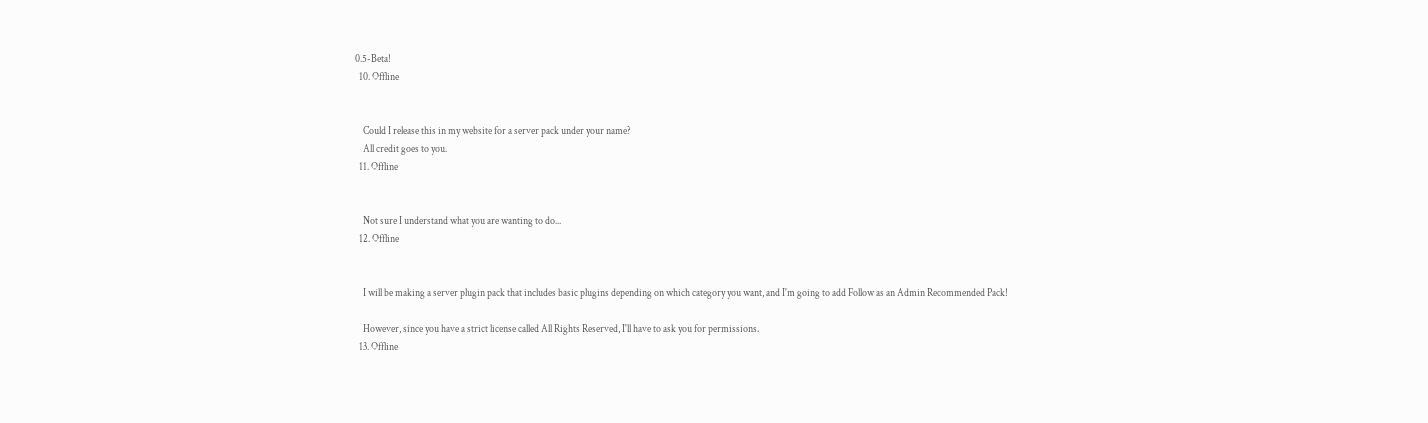0.5-Beta!
  10. Offline


    Could I release this in my website for a server pack under your name?
    All credit goes to you.
  11. Offline


    Not sure I understand what you are wanting to do...
  12. Offline


    I will be making a server plugin pack that includes basic plugins depending on which category you want, and I'm going to add Follow as an Admin Recommended Pack!

    However, since you have a strict license called All Rights Reserved, I'll have to ask you for permissions.
  13. Offline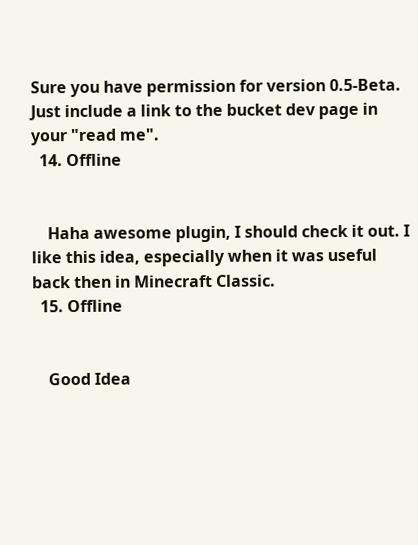Sure you have permission for version 0.5-Beta. Just include a link to the bucket dev page in your "read me".
  14. Offline


    Haha awesome plugin, I should check it out. I like this idea, especially when it was useful back then in Minecraft Classic.
  15. Offline


    Good Idea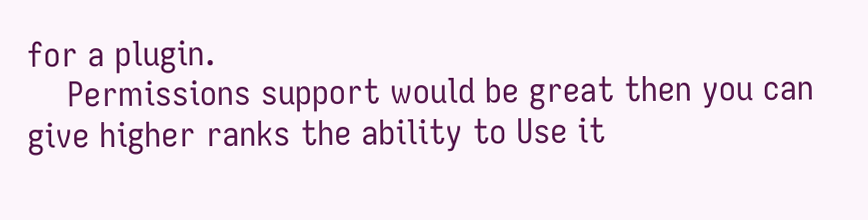for a plugin.
    Permissions support would be great then you can give higher ranks the ability to Use it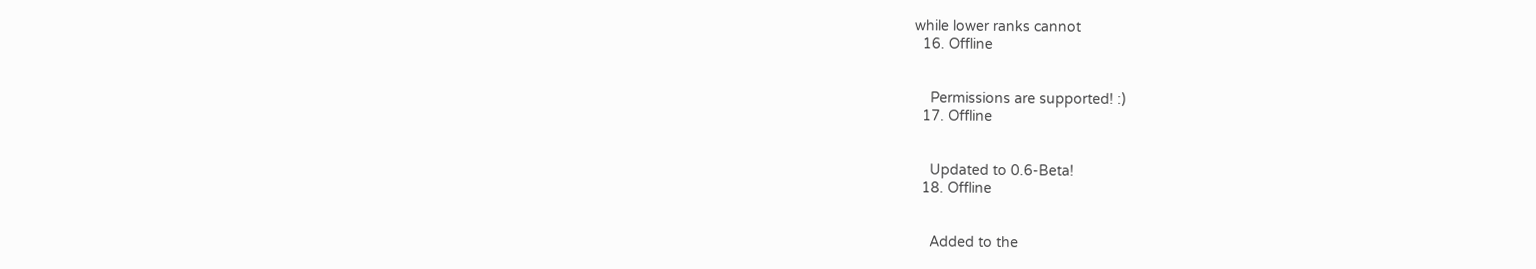while lower ranks cannot
  16. Offline


    Permissions are supported! :)
  17. Offline


    Updated to 0.6-Beta!
  18. Offline


    Added to the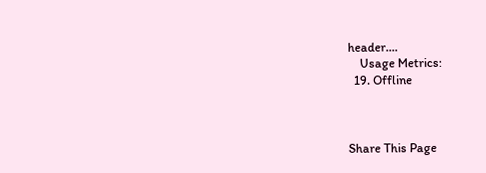header....
    Usage Metrics:
  19. Offline



Share This Page